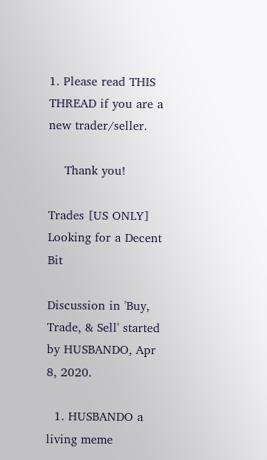1. Please read THIS THREAD if you are a new trader/seller.

    Thank you!

Trades [US ONLY] Looking for a Decent Bit

Discussion in 'Buy, Trade, & Sell' started by HUSBANDO, Apr 8, 2020.

  1. HUSBANDO a living meme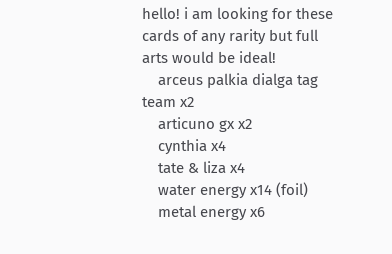hello! i am looking for these cards of any rarity but full arts would be ideal!
    arceus palkia dialga tag team x2
    articuno gx x2
    cynthia x4
    tate & liza x4
    water energy x14 (foil)
    metal energy x6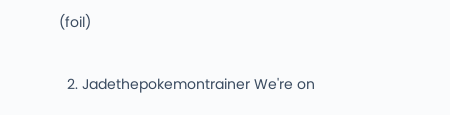(foil)

  2. Jadethepokemontrainer We're on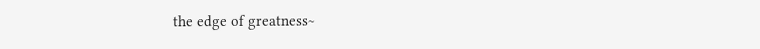the edge of greatness~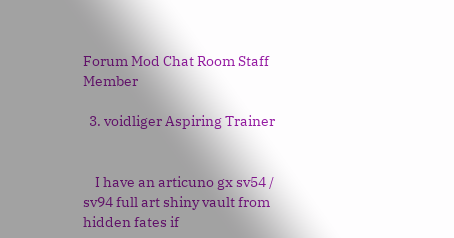Forum Mod Chat Room Staff Member

  3. voidliger Aspiring Trainer


    I have an articuno gx sv54 / sv94 full art shiny vault from hidden fates if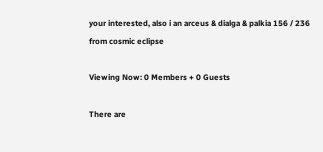your interested, also i an arceus & dialga & palkia 156 / 236 from cosmic eclipse

Viewing Now: 0 Members + 0 Guests

There are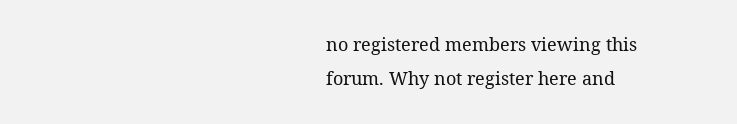no registered members viewing this forum. Why not register here and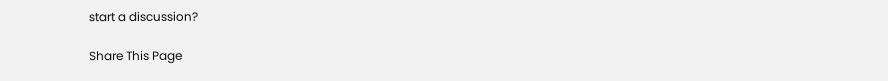start a discussion?

Share This Page